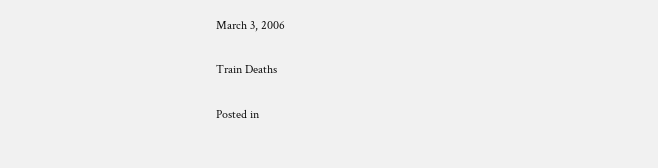March 3, 2006

Train Deaths

Posted in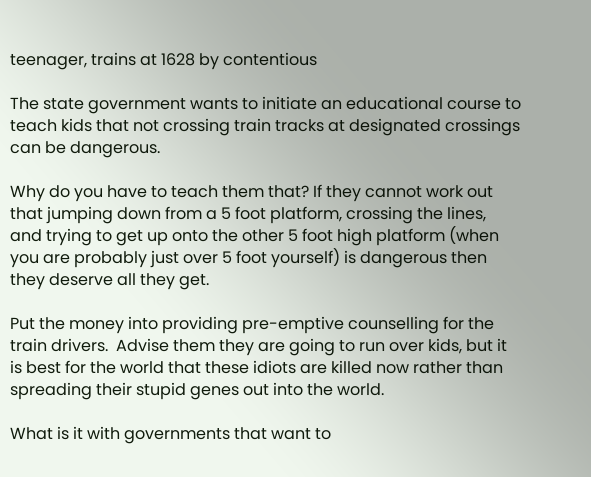teenager, trains at 1628 by contentious

The state government wants to initiate an educational course to teach kids that not crossing train tracks at designated crossings can be dangerous.

Why do you have to teach them that? If they cannot work out that jumping down from a 5 foot platform, crossing the lines, and trying to get up onto the other 5 foot high platform (when you are probably just over 5 foot yourself) is dangerous then they deserve all they get.

Put the money into providing pre-emptive counselling for the train drivers.  Advise them they are going to run over kids, but it is best for the world that these idiots are killed now rather than spreading their stupid genes out into the world.

What is it with governments that want to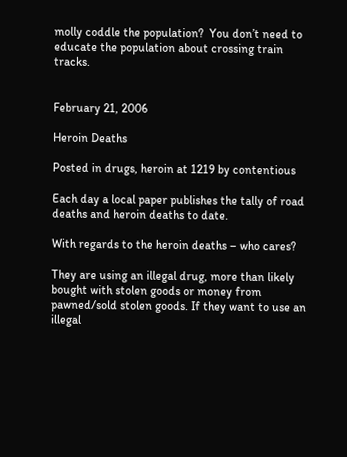molly coddle the population?  You don’t need to educate the population about crossing train tracks.


February 21, 2006

Heroin Deaths

Posted in drugs, heroin at 1219 by contentious

Each day a local paper publishes the tally of road deaths and heroin deaths to date.

With regards to the heroin deaths – who cares?

They are using an illegal drug, more than likely bought with stolen goods or money from pawned/sold stolen goods. If they want to use an illegal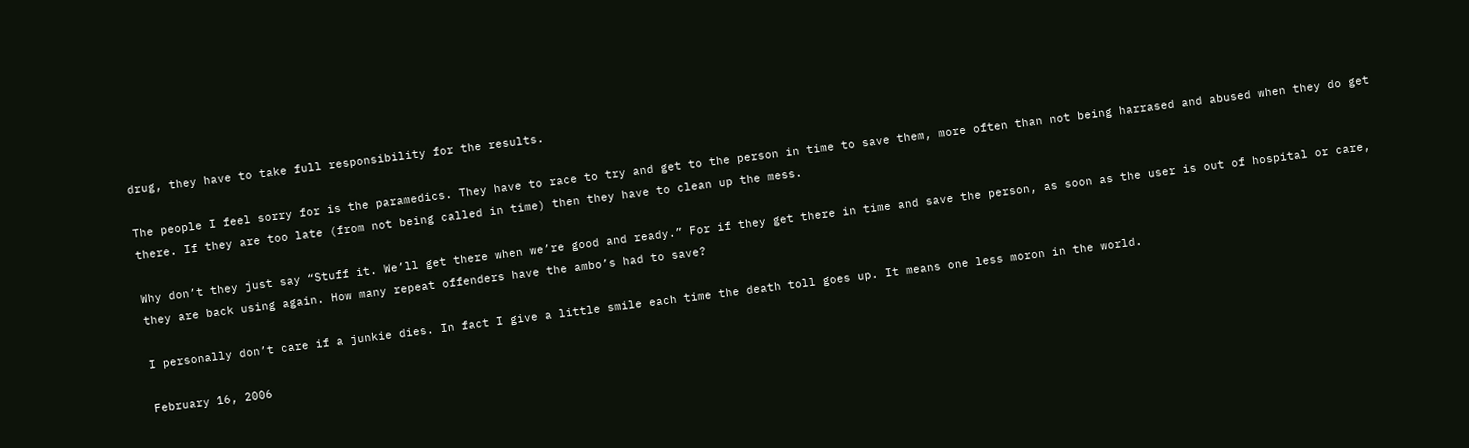drug, they have to take full responsibility for the results.

The people I feel sorry for is the paramedics. They have to race to try and get to the person in time to save them, more often than not being harrased and abused when they do get there. If they are too late (from not being called in time) then they have to clean up the mess.

Why don’t they just say “Stuff it. We’ll get there when we’re good and ready.” For if they get there in time and save the person, as soon as the user is out of hospital or care, they are back using again. How many repeat offenders have the ambo’s had to save?

I personally don’t care if a junkie dies. In fact I give a little smile each time the death toll goes up. It means one less moron in the world.

February 16, 2006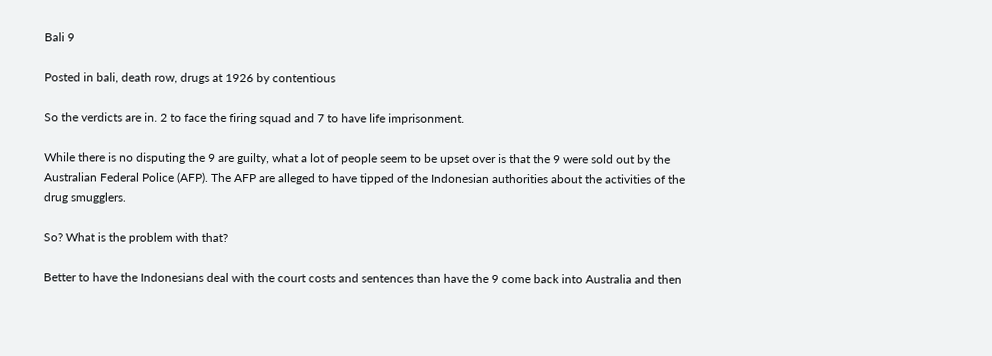Bali 9

Posted in bali, death row, drugs at 1926 by contentious

So the verdicts are in. 2 to face the firing squad and 7 to have life imprisonment.

While there is no disputing the 9 are guilty, what a lot of people seem to be upset over is that the 9 were sold out by the Australian Federal Police (AFP). The AFP are alleged to have tipped of the Indonesian authorities about the activities of the drug smugglers.

So? What is the problem with that?

Better to have the Indonesians deal with the court costs and sentences than have the 9 come back into Australia and then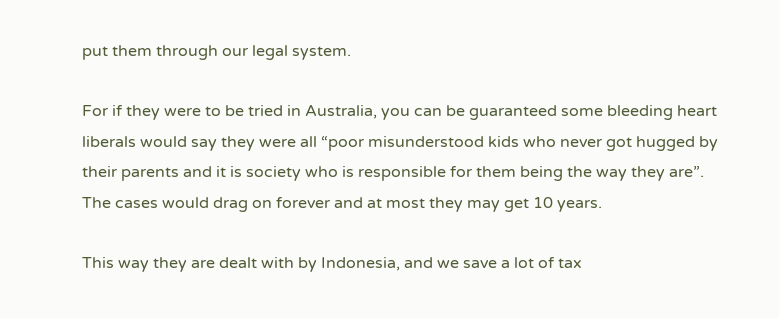put them through our legal system.

For if they were to be tried in Australia, you can be guaranteed some bleeding heart liberals would say they were all “poor misunderstood kids who never got hugged by their parents and it is society who is responsible for them being the way they are”. The cases would drag on forever and at most they may get 10 years.

This way they are dealt with by Indonesia, and we save a lot of tax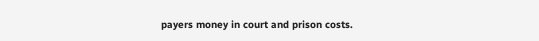payers money in court and prison costs.